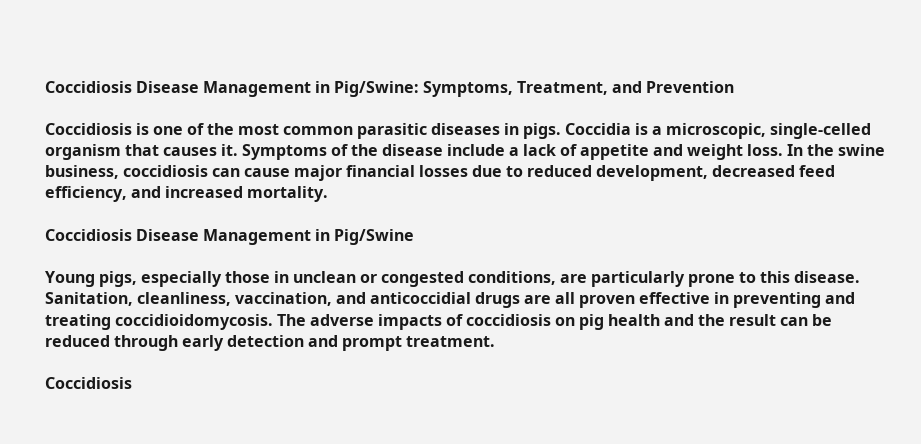Coccidiosis Disease Management in Pig/Swine: Symptoms, Treatment, and Prevention

Coccidiosis is one of the most common parasitic diseases in pigs. Coccidia is a microscopic, single-celled organism that causes it. Symptoms of the disease include a lack of appetite and weight loss. In the swine business, coccidiosis can cause major financial losses due to reduced development, decreased feed efficiency, and increased mortality.

Coccidiosis Disease Management in Pig/Swine

Young pigs, especially those in unclean or congested conditions, are particularly prone to this disease. Sanitation, cleanliness, vaccination, and anticoccidial drugs are all proven effective in preventing and treating coccidioidomycosis. The adverse impacts of coccidiosis on pig health and the result can be reduced through early detection and prompt treatment.

Coccidiosis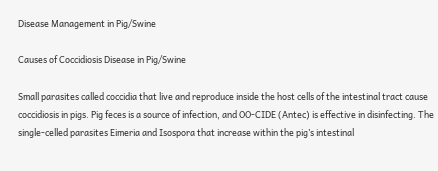Disease Management in Pig/Swine

Causes of Coccidiosis Disease in Pig/Swine

Small parasites called coccidia that live and reproduce inside the host cells of the intestinal tract cause coccidiosis in pigs. Pig feces is a source of infection, and OO-CIDE (Antec) is effective in disinfecting. The single-celled parasites Eimeria and Isospora that increase within the pig’s intestinal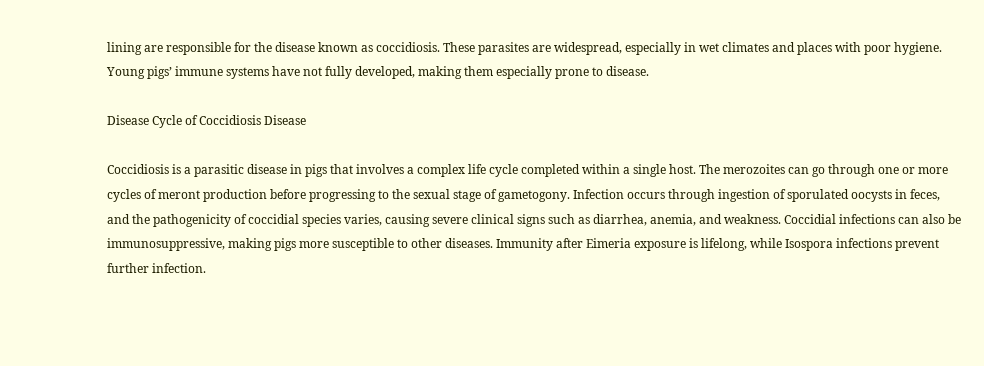lining are responsible for the disease known as coccidiosis. These parasites are widespread, especially in wet climates and places with poor hygiene. Young pigs’ immune systems have not fully developed, making them especially prone to disease.

Disease Cycle of Coccidiosis Disease

Coccidiosis is a parasitic disease in pigs that involves a complex life cycle completed within a single host. The merozoites can go through one or more cycles of meront production before progressing to the sexual stage of gametogony. Infection occurs through ingestion of sporulated oocysts in feces, and the pathogenicity of coccidial species varies, causing severe clinical signs such as diarrhea, anemia, and weakness. Coccidial infections can also be immunosuppressive, making pigs more susceptible to other diseases. Immunity after Eimeria exposure is lifelong, while Isospora infections prevent further infection.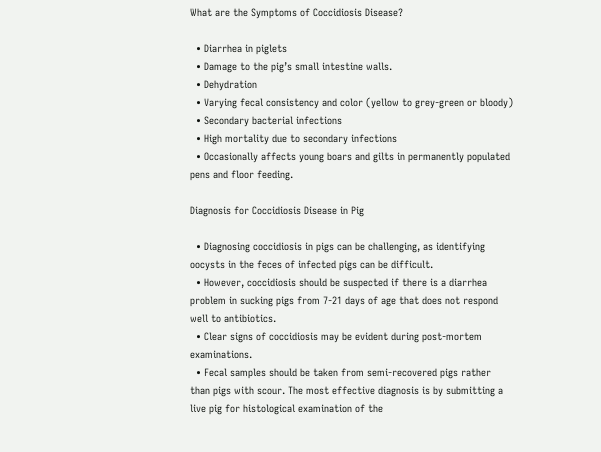What are the Symptoms of Coccidiosis Disease?

  • Diarrhea in piglets
  • Damage to the pig’s small intestine walls.
  • Dehydration
  • Varying fecal consistency and color (yellow to grey-green or bloody)
  • Secondary bacterial infections
  • High mortality due to secondary infections
  • Occasionally affects young boars and gilts in permanently populated pens and floor feeding.

Diagnosis for Coccidiosis Disease in Pig

  • Diagnosing coccidiosis in pigs can be challenging, as identifying oocysts in the feces of infected pigs can be difficult.
  • However, coccidiosis should be suspected if there is a diarrhea problem in sucking pigs from 7-21 days of age that does not respond well to antibiotics.
  • Clear signs of coccidiosis may be evident during post-mortem examinations.
  • Fecal samples should be taken from semi-recovered pigs rather than pigs with scour. The most effective diagnosis is by submitting a live pig for histological examination of the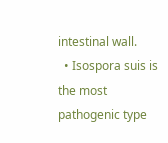intestinal wall.
  • Isospora suis is the most pathogenic type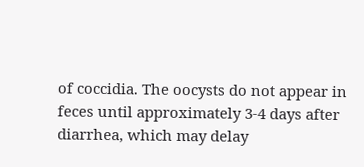of coccidia. The oocysts do not appear in feces until approximately 3-4 days after diarrhea, which may delay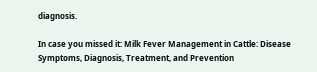diagnosis.

In case you missed it: Milk Fever Management in Cattle: Disease Symptoms, Diagnosis, Treatment, and Prevention